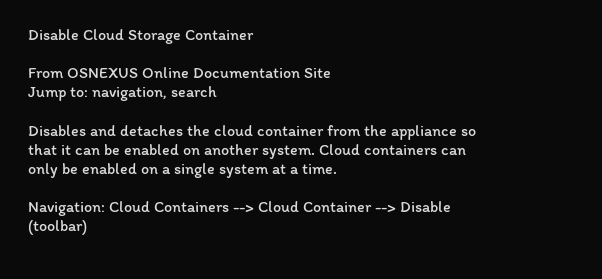Disable Cloud Storage Container

From OSNEXUS Online Documentation Site
Jump to: navigation, search

Disables and detaches the cloud container from the appliance so that it can be enabled on another system. Cloud containers can only be enabled on a single system at a time.

Navigation: Cloud Containers --> Cloud Container --> Disable (toolbar)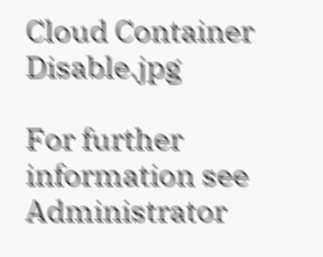Cloud Container Disable.jpg

For further information see Administrator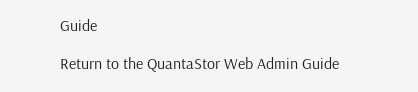Guide

Return to the QuantaStor Web Admin Guide